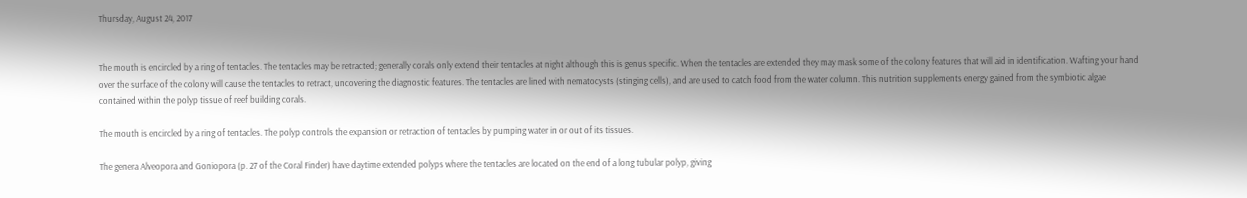Thursday, August 24, 2017


The mouth is encircled by a ring of tentacles. The tentacles may be retracted; generally corals only extend their tentacles at night although this is genus specific. When the tentacles are extended they may mask some of the colony features that will aid in identification. Wafting your hand over the surface of the colony will cause the tentacles to retract, uncovering the diagnostic features. The tentacles are lined with nematocysts (stinging cells), and are used to catch food from the water column. This nutrition supplements energy gained from the symbiotic algae contained within the polyp tissue of reef building corals.

The mouth is encircled by a ring of tentacles. The polyp controls the expansion or retraction of tentacles by pumping water in or out of its tissues.

The genera Alveopora and Goniopora (p. 27 of the Coral Finder) have daytime extended polyps where the tentacles are located on the end of a long tubular polyp, giving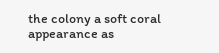the colony a soft coral appearance as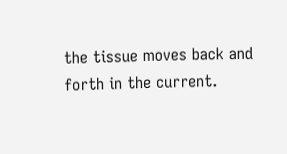the tissue moves back and forth in the current.